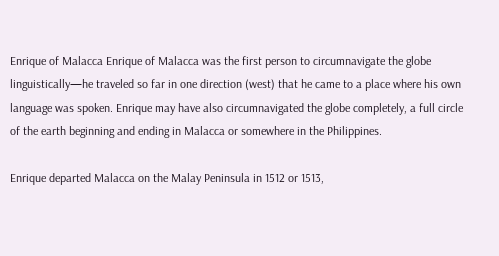Enrique of Malacca Enrique of Malacca was the first person to circumnavigate the globe linguistically—he traveled so far in one direction (west) that he came to a place where his own language was spoken. Enrique may have also circumnavigated the globe completely, a full circle of the earth beginning and ending in Malacca or somewhere in the Philippines.

Enrique departed Malacca on the Malay Peninsula in 1512 or 1513,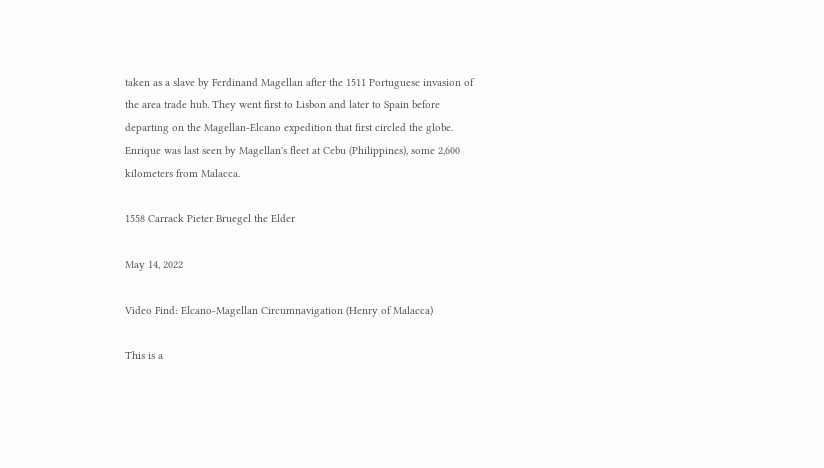taken as a slave by Ferdinand Magellan after the 1511 Portuguese invasion of the area trade hub. They went first to Lisbon and later to Spain before departing on the Magellan-Elcano expedition that first circled the globe. Enrique was last seen by Magellan's fleet at Cebu (Philippines), some 2,600 kilometers from Malacca.

1558 Carrack Pieter Bruegel the Elder

May 14, 2022

Video Find: Elcano-Magellan Circumnavigation (Henry of Malacca)

This is a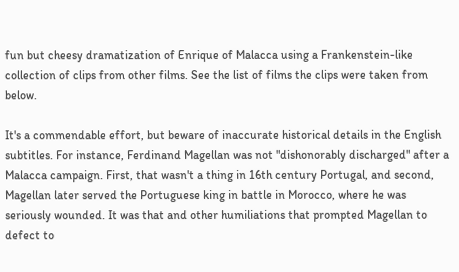fun but cheesy dramatization of Enrique of Malacca using a Frankenstein-like collection of clips from other films. See the list of films the clips were taken from below.

It's a commendable effort, but beware of inaccurate historical details in the English subtitles. For instance, Ferdinand Magellan was not "dishonorably discharged" after a Malacca campaign. First, that wasn't a thing in 16th century Portugal, and second, Magellan later served the Portuguese king in battle in Morocco, where he was seriously wounded. It was that and other humiliations that prompted Magellan to defect to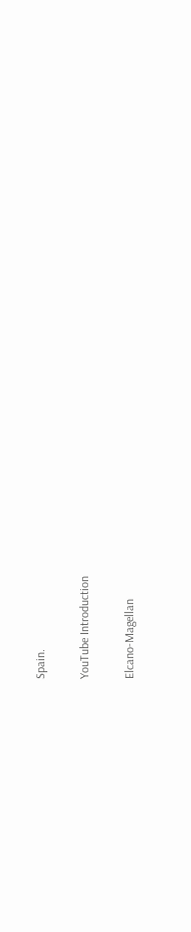Spain.

YouTube Introduction

Elcano-Magellan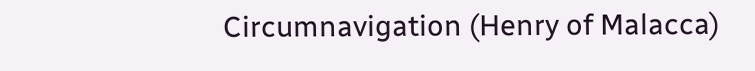Circumnavigation (Henry of Malacca)